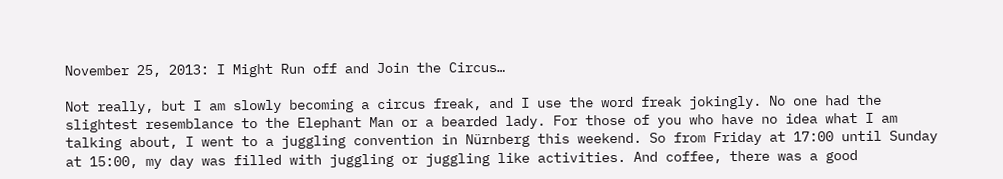November 25, 2013: I Might Run off and Join the Circus…

Not really, but I am slowly becoming a circus freak, and I use the word freak jokingly. No one had the slightest resemblance to the Elephant Man or a bearded lady. For those of you who have no idea what I am talking about, I went to a juggling convention in Nürnberg this weekend. So from Friday at 17:00 until Sunday at 15:00, my day was filled with juggling or juggling like activities. And coffee, there was a good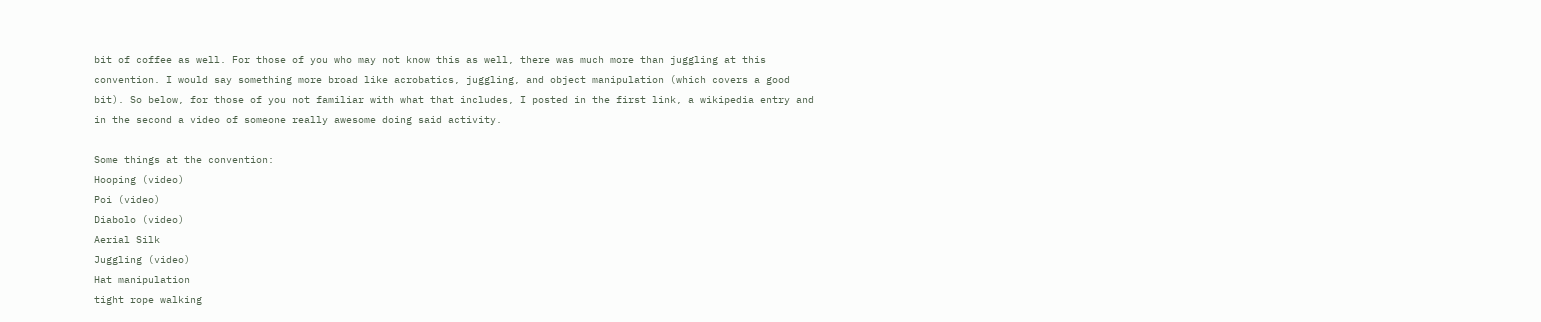bit of coffee as well. For those of you who may not know this as well, there was much more than juggling at this convention. I would say something more broad like acrobatics, juggling, and object manipulation (which covers a good bit). So below, for those of you not familiar with what that includes, I posted in the first link, a wikipedia entry and in the second a video of someone really awesome doing said activity.

Some things at the convention:
Hooping (video)
Poi (video)
Diabolo (video)
Aerial Silk
Juggling (video)
Hat manipulation
tight rope walking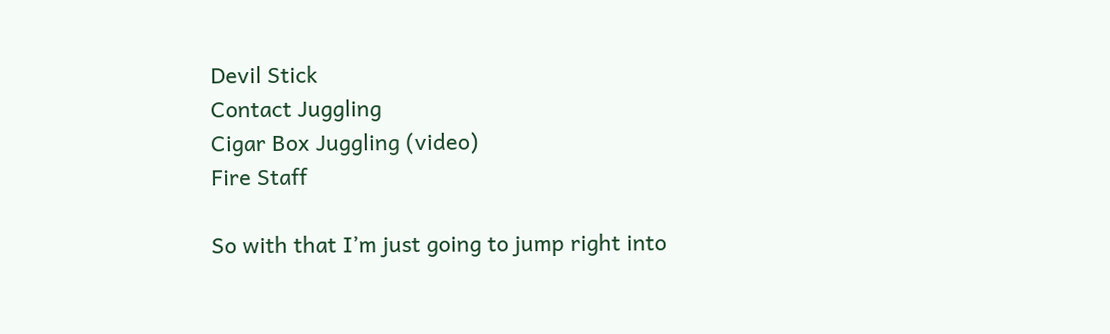Devil Stick
Contact Juggling
Cigar Box Juggling (video)
Fire Staff

So with that I’m just going to jump right into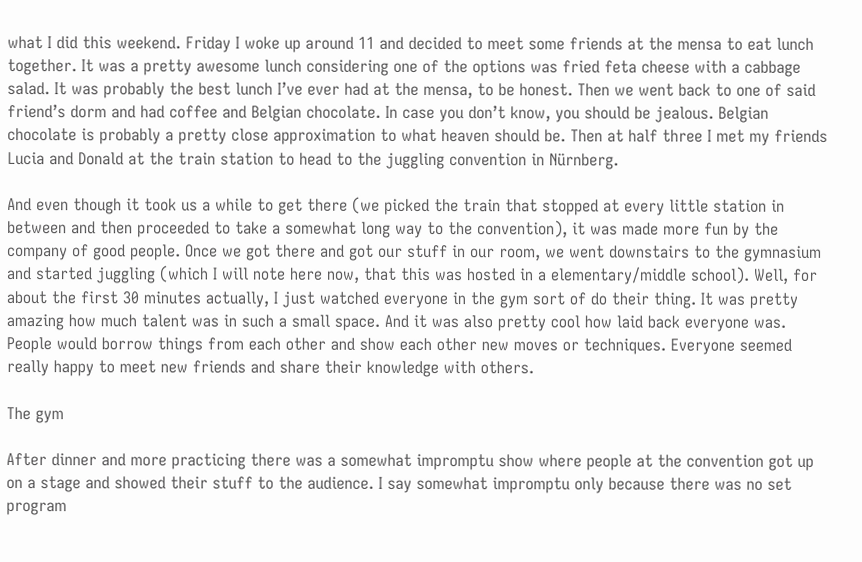what I did this weekend. Friday I woke up around 11 and decided to meet some friends at the mensa to eat lunch together. It was a pretty awesome lunch considering one of the options was fried feta cheese with a cabbage salad. It was probably the best lunch I’ve ever had at the mensa, to be honest. Then we went back to one of said friend’s dorm and had coffee and Belgian chocolate. In case you don’t know, you should be jealous. Belgian chocolate is probably a pretty close approximation to what heaven should be. Then at half three I met my friends Lucia and Donald at the train station to head to the juggling convention in Nürnberg.

And even though it took us a while to get there (we picked the train that stopped at every little station in between and then proceeded to take a somewhat long way to the convention), it was made more fun by the company of good people. Once we got there and got our stuff in our room, we went downstairs to the gymnasium and started juggling (which I will note here now, that this was hosted in a elementary/middle school). Well, for about the first 30 minutes actually, I just watched everyone in the gym sort of do their thing. It was pretty amazing how much talent was in such a small space. And it was also pretty cool how laid back everyone was. People would borrow things from each other and show each other new moves or techniques. Everyone seemed really happy to meet new friends and share their knowledge with others.

The gym

After dinner and more practicing there was a somewhat impromptu show where people at the convention got up on a stage and showed their stuff to the audience. I say somewhat impromptu only because there was no set program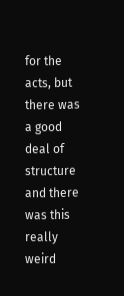for the acts, but there was a good deal of structure and there was this really weird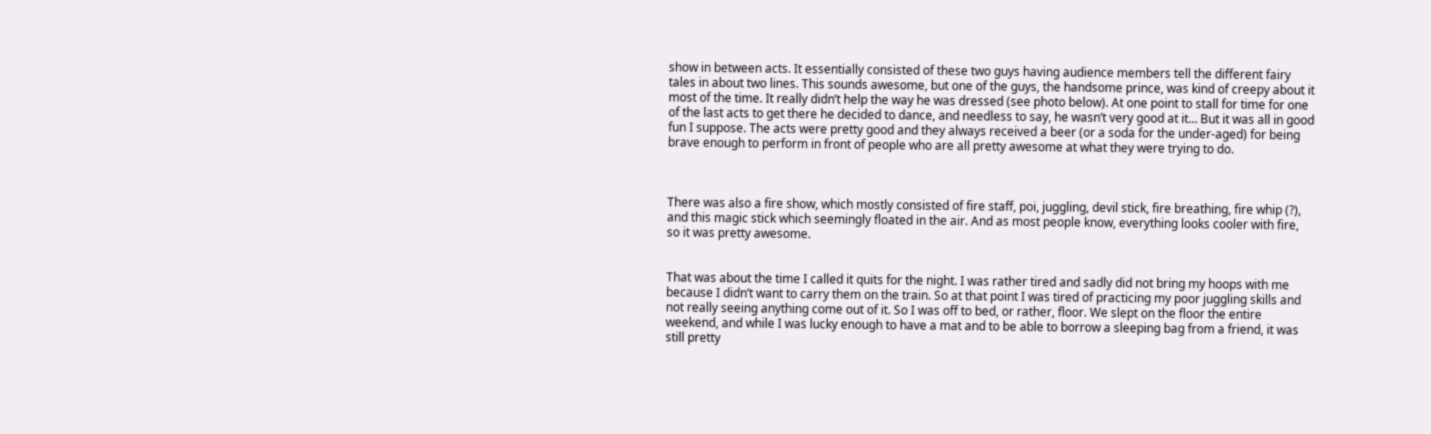show in between acts. It essentially consisted of these two guys having audience members tell the different fairy tales in about two lines. This sounds awesome, but one of the guys, the handsome prince, was kind of creepy about it most of the time. It really didn’t help the way he was dressed (see photo below). At one point to stall for time for one of the last acts to get there he decided to dance, and needless to say, he wasn’t very good at it… But it was all in good fun I suppose. The acts were pretty good and they always received a beer (or a soda for the under-aged) for being brave enough to perform in front of people who are all pretty awesome at what they were trying to do.



There was also a fire show, which mostly consisted of fire staff, poi, juggling, devil stick, fire breathing, fire whip (?), and this magic stick which seemingly floated in the air. And as most people know, everything looks cooler with fire, so it was pretty awesome.


That was about the time I called it quits for the night. I was rather tired and sadly did not bring my hoops with me because I didn’t want to carry them on the train. So at that point I was tired of practicing my poor juggling skills and not really seeing anything come out of it. So I was off to bed, or rather, floor. We slept on the floor the entire weekend, and while I was lucky enough to have a mat and to be able to borrow a sleeping bag from a friend, it was still pretty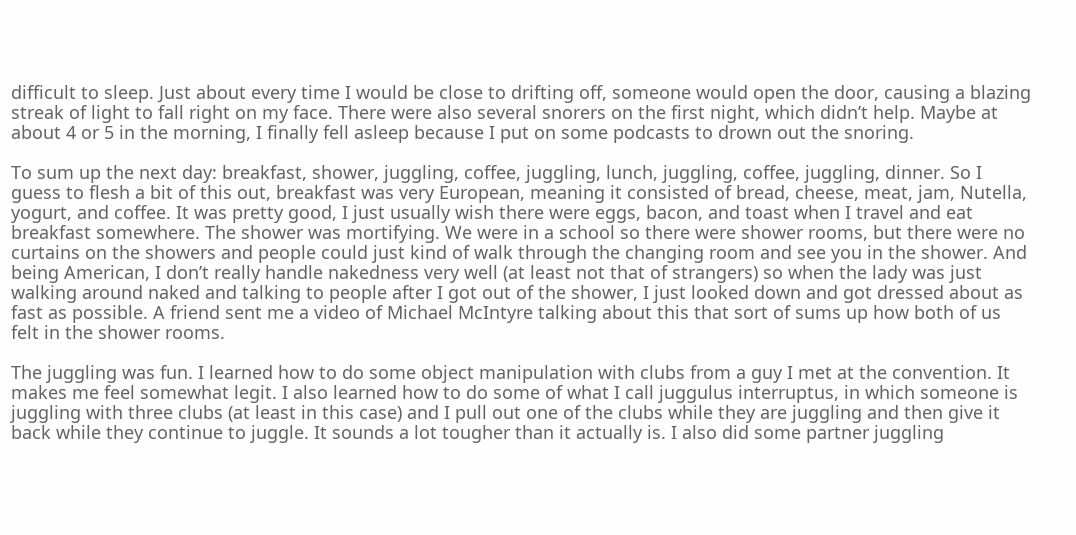difficult to sleep. Just about every time I would be close to drifting off, someone would open the door, causing a blazing streak of light to fall right on my face. There were also several snorers on the first night, which didn’t help. Maybe at about 4 or 5 in the morning, I finally fell asleep because I put on some podcasts to drown out the snoring.

To sum up the next day: breakfast, shower, juggling, coffee, juggling, lunch, juggling, coffee, juggling, dinner. So I guess to flesh a bit of this out, breakfast was very European, meaning it consisted of bread, cheese, meat, jam, Nutella, yogurt, and coffee. It was pretty good, I just usually wish there were eggs, bacon, and toast when I travel and eat breakfast somewhere. The shower was mortifying. We were in a school so there were shower rooms, but there were no curtains on the showers and people could just kind of walk through the changing room and see you in the shower. And being American, I don’t really handle nakedness very well (at least not that of strangers) so when the lady was just walking around naked and talking to people after I got out of the shower, I just looked down and got dressed about as fast as possible. A friend sent me a video of Michael McIntyre talking about this that sort of sums up how both of us felt in the shower rooms.

The juggling was fun. I learned how to do some object manipulation with clubs from a guy I met at the convention. It makes me feel somewhat legit. I also learned how to do some of what I call juggulus interruptus, in which someone is juggling with three clubs (at least in this case) and I pull out one of the clubs while they are juggling and then give it back while they continue to juggle. It sounds a lot tougher than it actually is. I also did some partner juggling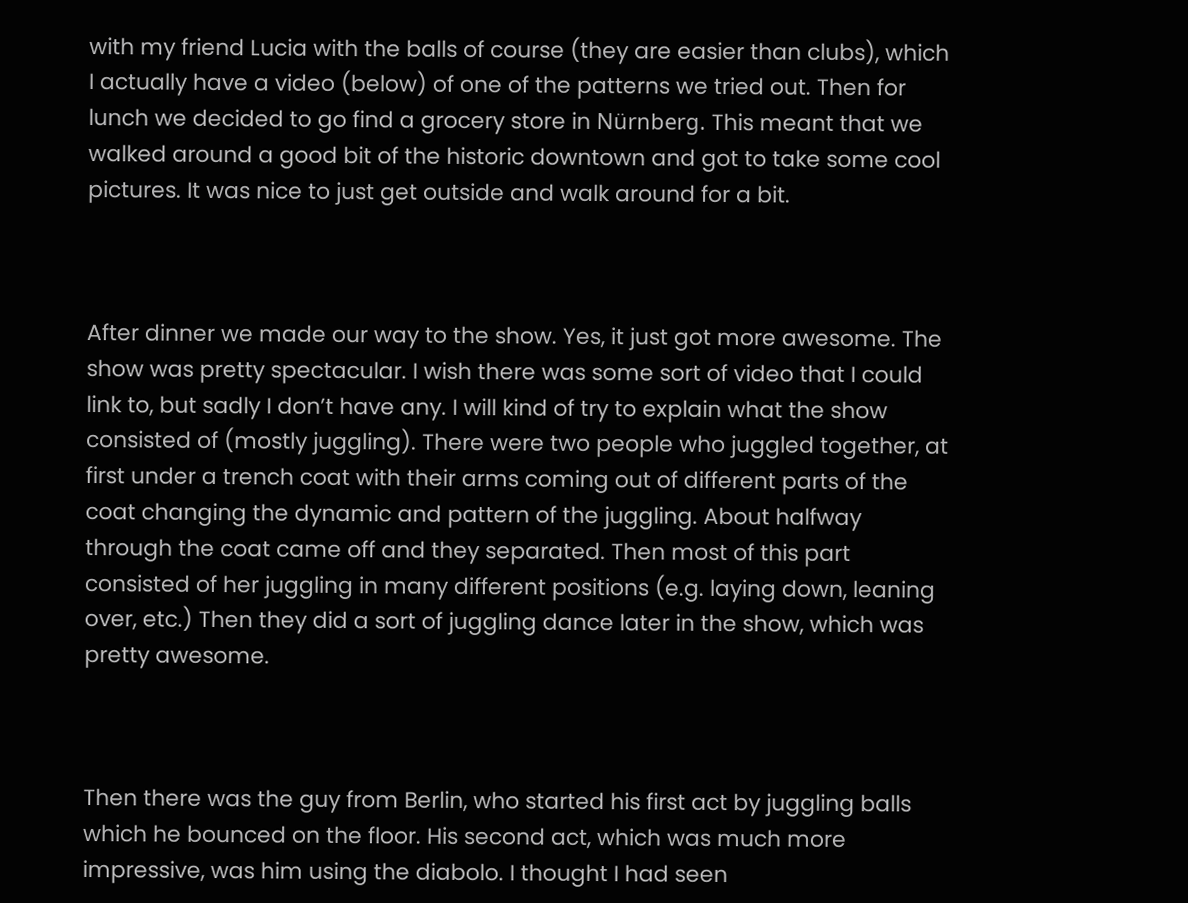with my friend Lucia with the balls of course (they are easier than clubs), which I actually have a video (below) of one of the patterns we tried out. Then for lunch we decided to go find a grocery store in Nürnberg. This meant that we walked around a good bit of the historic downtown and got to take some cool pictures. It was nice to just get outside and walk around for a bit.



After dinner we made our way to the show. Yes, it just got more awesome. The show was pretty spectacular. I wish there was some sort of video that I could link to, but sadly I don’t have any. I will kind of try to explain what the show consisted of (mostly juggling). There were two people who juggled together, at first under a trench coat with their arms coming out of different parts of the coat changing the dynamic and pattern of the juggling. About halfway through the coat came off and they separated. Then most of this part consisted of her juggling in many different positions (e.g. laying down, leaning over, etc.) Then they did a sort of juggling dance later in the show, which was pretty awesome.



Then there was the guy from Berlin, who started his first act by juggling balls which he bounced on the floor. His second act, which was much more impressive, was him using the diabolo. I thought I had seen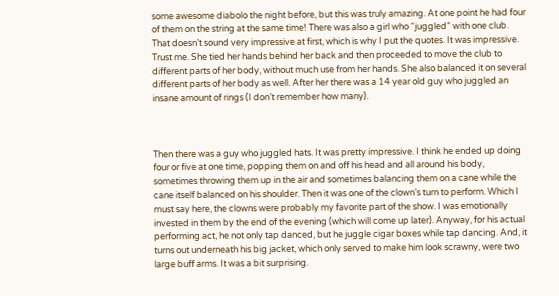some awesome diabolo the night before, but this was truly amazing. At one point he had four of them on the string at the same time! There was also a girl who “juggled” with one club. That doesn’t sound very impressive at first, which is why I put the quotes. It was impressive. Trust me. She tied her hands behind her back and then proceeded to move the club to different parts of her body, without much use from her hands. She also balanced it on several different parts of her body as well. After her there was a 14 year old guy who juggled an insane amount of rings (I don’t remember how many).



Then there was a guy who juggled hats. It was pretty impressive. I think he ended up doing four or five at one time, popping them on and off his head and all around his body, sometimes throwing them up in the air and sometimes balancing them on a cane while the cane itself balanced on his shoulder. Then it was one of the clown’s turn to perform. Which I must say here, the clowns were probably my favorite part of the show. I was emotionally invested in them by the end of the evening (which will come up later). Anyway, for his actual performing act, he not only tap danced, but he juggle cigar boxes while tap dancing. And, it turns out underneath his big jacket, which only served to make him look scrawny, were two large buff arms. It was a bit surprising.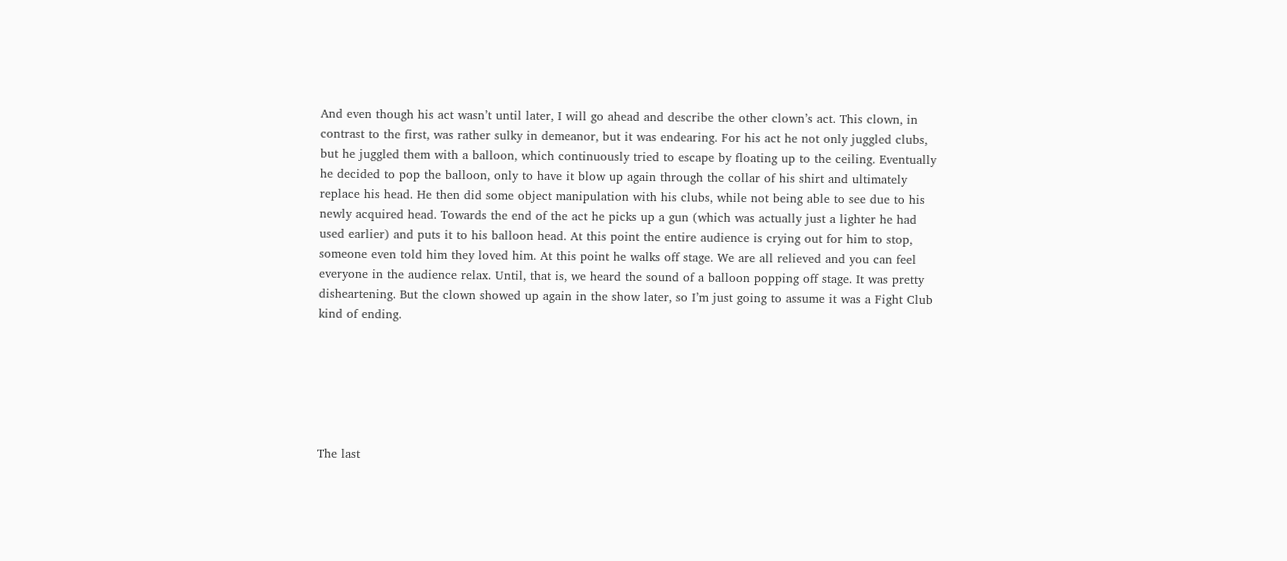And even though his act wasn’t until later, I will go ahead and describe the other clown’s act. This clown, in contrast to the first, was rather sulky in demeanor, but it was endearing. For his act he not only juggled clubs, but he juggled them with a balloon, which continuously tried to escape by floating up to the ceiling. Eventually he decided to pop the balloon, only to have it blow up again through the collar of his shirt and ultimately replace his head. He then did some object manipulation with his clubs, while not being able to see due to his newly acquired head. Towards the end of the act he picks up a gun (which was actually just a lighter he had used earlier) and puts it to his balloon head. At this point the entire audience is crying out for him to stop, someone even told him they loved him. At this point he walks off stage. We are all relieved and you can feel everyone in the audience relax. Until, that is, we heard the sound of a balloon popping off stage. It was pretty disheartening. But the clown showed up again in the show later, so I’m just going to assume it was a Fight Club kind of ending.






The last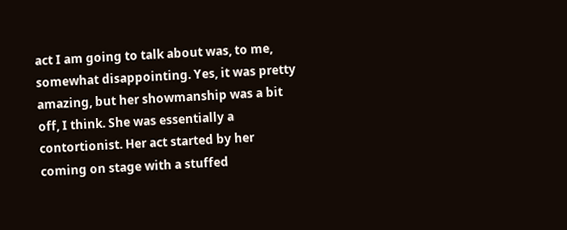act I am going to talk about was, to me, somewhat disappointing. Yes, it was pretty amazing, but her showmanship was a bit off, I think. She was essentially a contortionist. Her act started by her coming on stage with a stuffed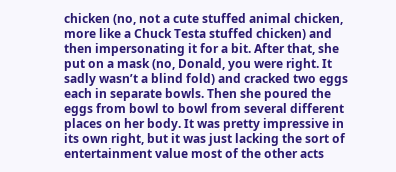chicken (no, not a cute stuffed animal chicken, more like a Chuck Testa stuffed chicken) and then impersonating it for a bit. After that, she put on a mask (no, Donald, you were right. It sadly wasn’t a blind fold) and cracked two eggs each in separate bowls. Then she poured the eggs from bowl to bowl from several different places on her body. It was pretty impressive in its own right, but it was just lacking the sort of entertainment value most of the other acts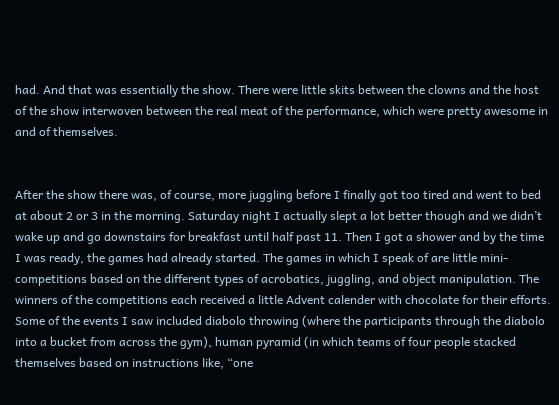had. And that was essentially the show. There were little skits between the clowns and the host of the show interwoven between the real meat of the performance, which were pretty awesome in and of themselves.


After the show there was, of course, more juggling before I finally got too tired and went to bed at about 2 or 3 in the morning. Saturday night I actually slept a lot better though and we didn’t wake up and go downstairs for breakfast until half past 11. Then I got a shower and by the time I was ready, the games had already started. The games in which I speak of are little mini-competitions based on the different types of acrobatics, juggling, and object manipulation. The winners of the competitions each received a little Advent calender with chocolate for their efforts. Some of the events I saw included diabolo throwing (where the participants through the diabolo into a bucket from across the gym), human pyramid (in which teams of four people stacked themselves based on instructions like, “one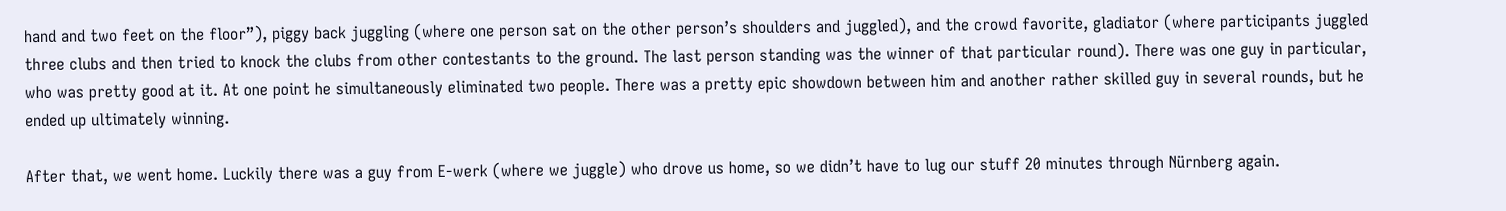hand and two feet on the floor”), piggy back juggling (where one person sat on the other person’s shoulders and juggled), and the crowd favorite, gladiator (where participants juggled three clubs and then tried to knock the clubs from other contestants to the ground. The last person standing was the winner of that particular round). There was one guy in particular, who was pretty good at it. At one point he simultaneously eliminated two people. There was a pretty epic showdown between him and another rather skilled guy in several rounds, but he ended up ultimately winning.

After that, we went home. Luckily there was a guy from E-werk (where we juggle) who drove us home, so we didn’t have to lug our stuff 20 minutes through Nürnberg again.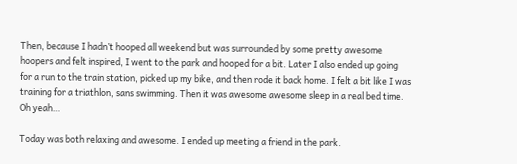Then, because I hadn’t hooped all weekend but was surrounded by some pretty awesome hoopers and felt inspired, I went to the park and hooped for a bit. Later I also ended up going for a run to the train station, picked up my bike, and then rode it back home. I felt a bit like I was training for a triathlon, sans swimming. Then it was awesome awesome sleep in a real bed time. Oh yeah…

Today was both relaxing and awesome. I ended up meeting a friend in the park.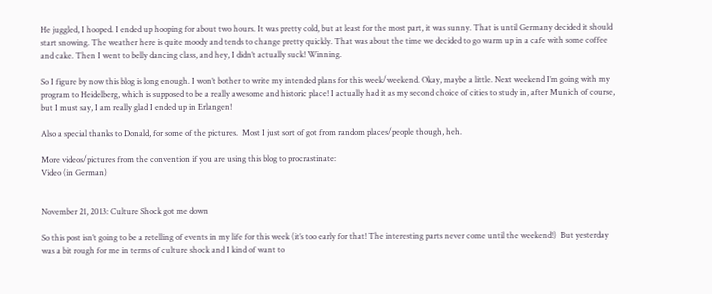He juggled, I hooped. I ended up hooping for about two hours. It was pretty cold, but at least for the most part, it was sunny. That is until Germany decided it should start snowing. The weather here is quite moody and tends to change pretty quickly. That was about the time we decided to go warm up in a cafe with some coffee and cake. Then I went to belly dancing class, and hey, I didn’t actually suck! Winning.

So I figure by now this blog is long enough. I won’t bother to write my intended plans for this week/weekend. Okay, maybe a little. Next weekend I’m going with my program to Heidelberg, which is supposed to be a really awesome and historic place! I actually had it as my second choice of cities to study in, after Munich of course, but I must say, I am really glad I ended up in Erlangen!

Also a special thanks to Donald, for some of the pictures.  Most I just sort of got from random places/people though, heh.

More videos/pictures from the convention if you are using this blog to procrastinate:
Video (in German)


November 21, 2013: Culture Shock got me down

So this post isn’t going to be a retelling of events in my life for this week (it’s too early for that! The interesting parts never come until the weekend!)  But yesterday was a bit rough for me in terms of culture shock and I kind of want to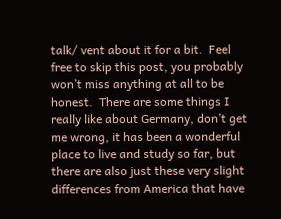talk/ vent about it for a bit.  Feel free to skip this post, you probably won’t miss anything at all to be honest.  There are some things I really like about Germany, don’t get me wrong, it has been a wonderful place to live and study so far, but there are also just these very slight differences from America that have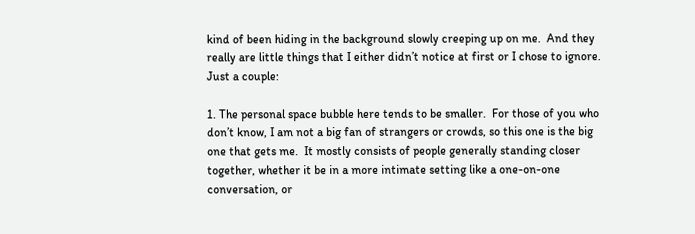kind of been hiding in the background slowly creeping up on me.  And they really are little things that I either didn’t notice at first or I chose to ignore.  Just a couple:

1. The personal space bubble here tends to be smaller.  For those of you who don’t know, I am not a big fan of strangers or crowds, so this one is the big one that gets me.  It mostly consists of people generally standing closer together, whether it be in a more intimate setting like a one-on-one conversation, or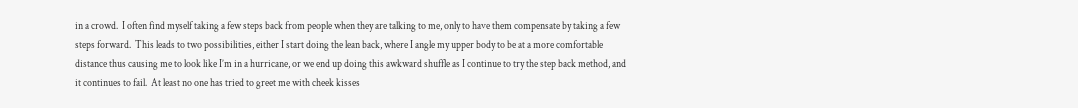in a crowd.  I often find myself taking a few steps back from people when they are talking to me, only to have them compensate by taking a few steps forward.  This leads to two possibilities, either I start doing the lean back, where I angle my upper body to be at a more comfortable distance thus causing me to look like I’m in a hurricane, or we end up doing this awkward shuffle as I continue to try the step back method, and it continues to fail.  At least no one has tried to greet me with cheek kisses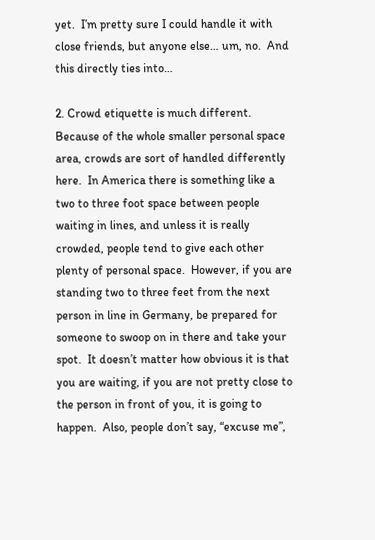yet.  I’m pretty sure I could handle it with close friends, but anyone else… um, no.  And this directly ties into…

2. Crowd etiquette is much different.  Because of the whole smaller personal space area, crowds are sort of handled differently here.  In America there is something like a two to three foot space between people waiting in lines, and unless it is really crowded, people tend to give each other plenty of personal space.  However, if you are standing two to three feet from the next person in line in Germany, be prepared for someone to swoop on in there and take your spot.  It doesn’t matter how obvious it is that you are waiting, if you are not pretty close to the person in front of you, it is going to happen.  Also, people don’t say, “excuse me”,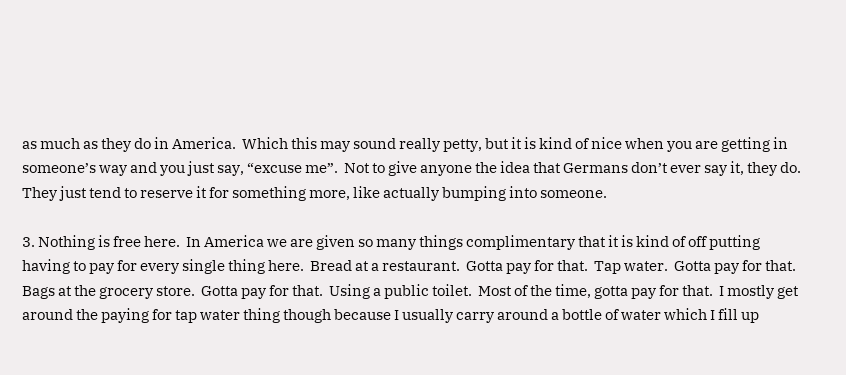as much as they do in America.  Which this may sound really petty, but it is kind of nice when you are getting in someone’s way and you just say, “excuse me”.  Not to give anyone the idea that Germans don’t ever say it, they do.  They just tend to reserve it for something more, like actually bumping into someone.

3. Nothing is free here.  In America we are given so many things complimentary that it is kind of off putting having to pay for every single thing here.  Bread at a restaurant.  Gotta pay for that.  Tap water.  Gotta pay for that.  Bags at the grocery store.  Gotta pay for that.  Using a public toilet.  Most of the time, gotta pay for that.  I mostly get around the paying for tap water thing though because I usually carry around a bottle of water which I fill up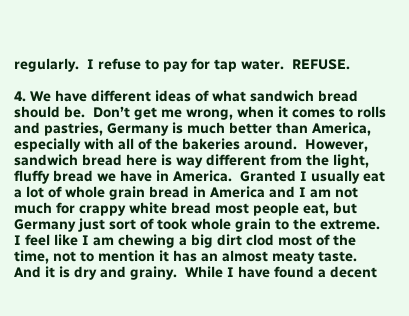regularly.  I refuse to pay for tap water.  REFUSE.

4. We have different ideas of what sandwich bread should be.  Don’t get me wrong, when it comes to rolls and pastries, Germany is much better than America, especially with all of the bakeries around.  However, sandwich bread here is way different from the light, fluffy bread we have in America.  Granted I usually eat a lot of whole grain bread in America and I am not much for crappy white bread most people eat, but Germany just sort of took whole grain to the extreme.  I feel like I am chewing a big dirt clod most of the time, not to mention it has an almost meaty taste.  And it is dry and grainy.  While I have found a decent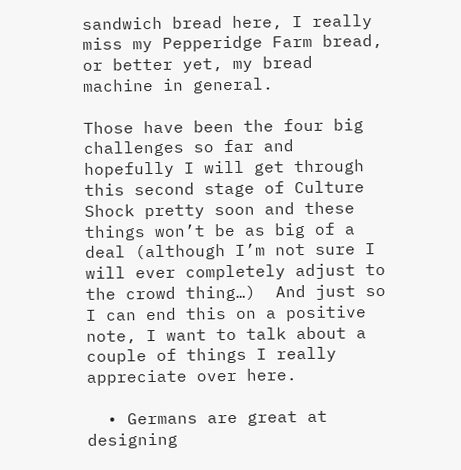sandwich bread here, I really miss my Pepperidge Farm bread, or better yet, my bread machine in general.

Those have been the four big challenges so far and hopefully I will get through this second stage of Culture Shock pretty soon and these things won’t be as big of a deal (although I’m not sure I will ever completely adjust to the crowd thing…)  And just so I can end this on a positive note, I want to talk about a couple of things I really appreciate over here.

  • Germans are great at designing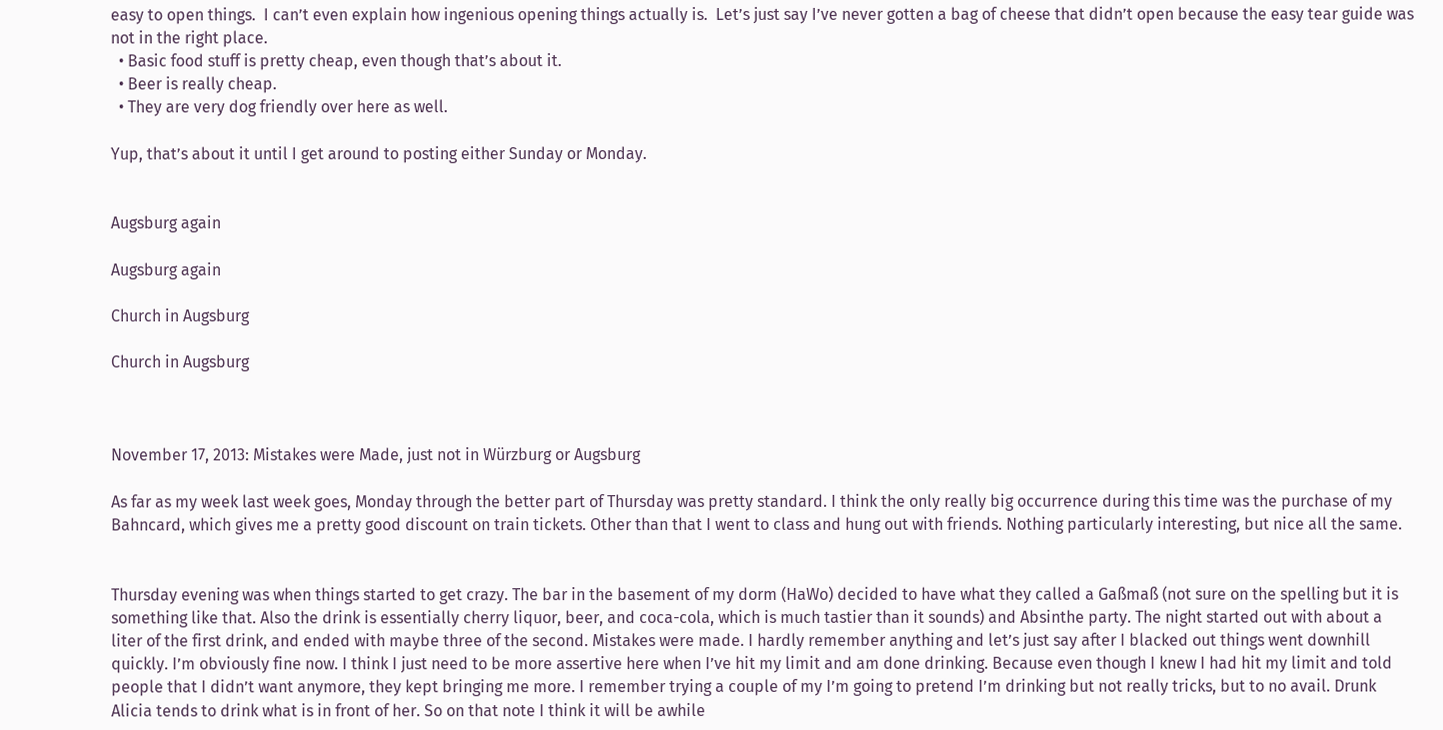easy to open things.  I can’t even explain how ingenious opening things actually is.  Let’s just say I’ve never gotten a bag of cheese that didn’t open because the easy tear guide was not in the right place.
  • Basic food stuff is pretty cheap, even though that’s about it.
  • Beer is really cheap.
  • They are very dog friendly over here as well.

Yup, that’s about it until I get around to posting either Sunday or Monday.


Augsburg again

Augsburg again

Church in Augsburg

Church in Augsburg



November 17, 2013: Mistakes were Made, just not in Würzburg or Augsburg

As far as my week last week goes, Monday through the better part of Thursday was pretty standard. I think the only really big occurrence during this time was the purchase of my Bahncard, which gives me a pretty good discount on train tickets. Other than that I went to class and hung out with friends. Nothing particularly interesting, but nice all the same.


Thursday evening was when things started to get crazy. The bar in the basement of my dorm (HaWo) decided to have what they called a Gaßmaß (not sure on the spelling but it is something like that. Also the drink is essentially cherry liquor, beer, and coca-cola, which is much tastier than it sounds) and Absinthe party. The night started out with about a liter of the first drink, and ended with maybe three of the second. Mistakes were made. I hardly remember anything and let’s just say after I blacked out things went downhill quickly. I’m obviously fine now. I think I just need to be more assertive here when I’ve hit my limit and am done drinking. Because even though I knew I had hit my limit and told people that I didn’t want anymore, they kept bringing me more. I remember trying a couple of my I’m going to pretend I’m drinking but not really tricks, but to no avail. Drunk Alicia tends to drink what is in front of her. So on that note I think it will be awhile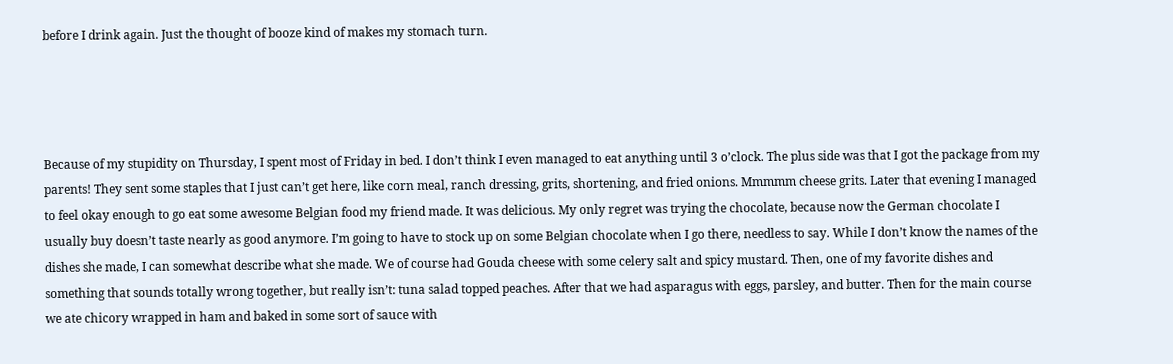before I drink again. Just the thought of booze kind of makes my stomach turn.




Because of my stupidity on Thursday, I spent most of Friday in bed. I don’t think I even managed to eat anything until 3 o’clock. The plus side was that I got the package from my parents! They sent some staples that I just can’t get here, like corn meal, ranch dressing, grits, shortening, and fried onions. Mmmmm cheese grits. Later that evening I managed to feel okay enough to go eat some awesome Belgian food my friend made. It was delicious. My only regret was trying the chocolate, because now the German chocolate I usually buy doesn’t taste nearly as good anymore. I’m going to have to stock up on some Belgian chocolate when I go there, needless to say. While I don’t know the names of the dishes she made, I can somewhat describe what she made. We of course had Gouda cheese with some celery salt and spicy mustard. Then, one of my favorite dishes and something that sounds totally wrong together, but really isn’t: tuna salad topped peaches. After that we had asparagus with eggs, parsley, and butter. Then for the main course we ate chicory wrapped in ham and baked in some sort of sauce with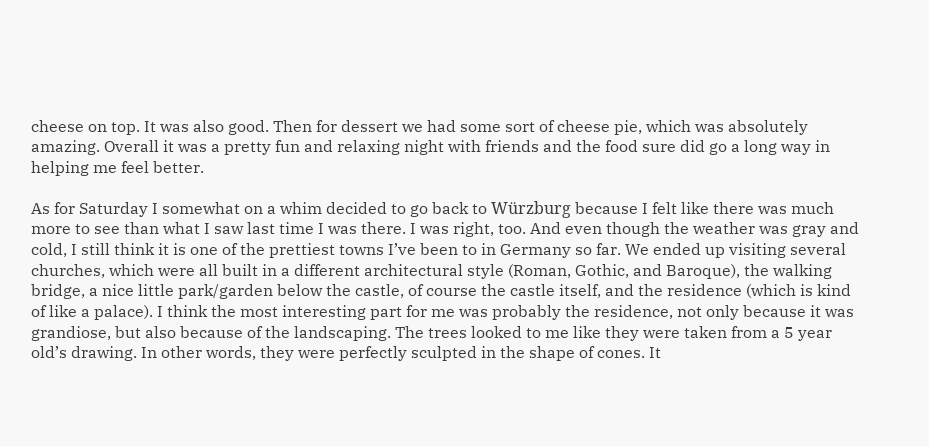cheese on top. It was also good. Then for dessert we had some sort of cheese pie, which was absolutely amazing. Overall it was a pretty fun and relaxing night with friends and the food sure did go a long way in helping me feel better.

As for Saturday I somewhat on a whim decided to go back to Würzburg because I felt like there was much more to see than what I saw last time I was there. I was right, too. And even though the weather was gray and cold, I still think it is one of the prettiest towns I’ve been to in Germany so far. We ended up visiting several churches, which were all built in a different architectural style (Roman, Gothic, and Baroque), the walking bridge, a nice little park/garden below the castle, of course the castle itself, and the residence (which is kind of like a palace). I think the most interesting part for me was probably the residence, not only because it was grandiose, but also because of the landscaping. The trees looked to me like they were taken from a 5 year old’s drawing. In other words, they were perfectly sculpted in the shape of cones. It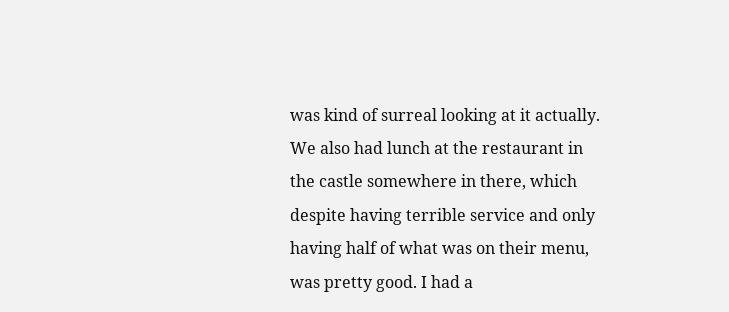was kind of surreal looking at it actually. We also had lunch at the restaurant in the castle somewhere in there, which despite having terrible service and only having half of what was on their menu, was pretty good. I had a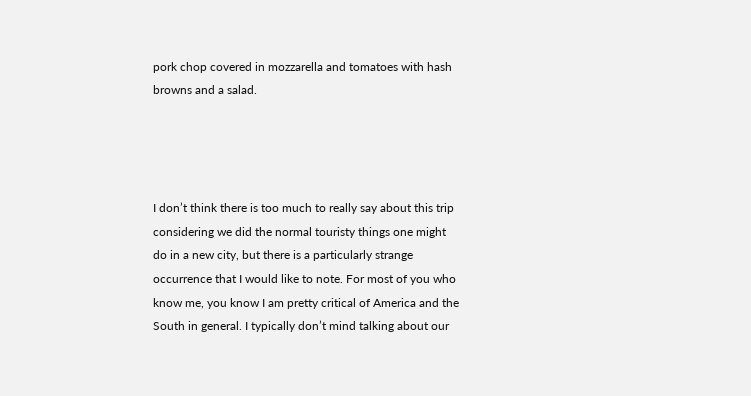pork chop covered in mozzarella and tomatoes with hash browns and a salad.




I don’t think there is too much to really say about this trip considering we did the normal touristy things one might do in a new city, but there is a particularly strange occurrence that I would like to note. For most of you who know me, you know I am pretty critical of America and the South in general. I typically don’t mind talking about our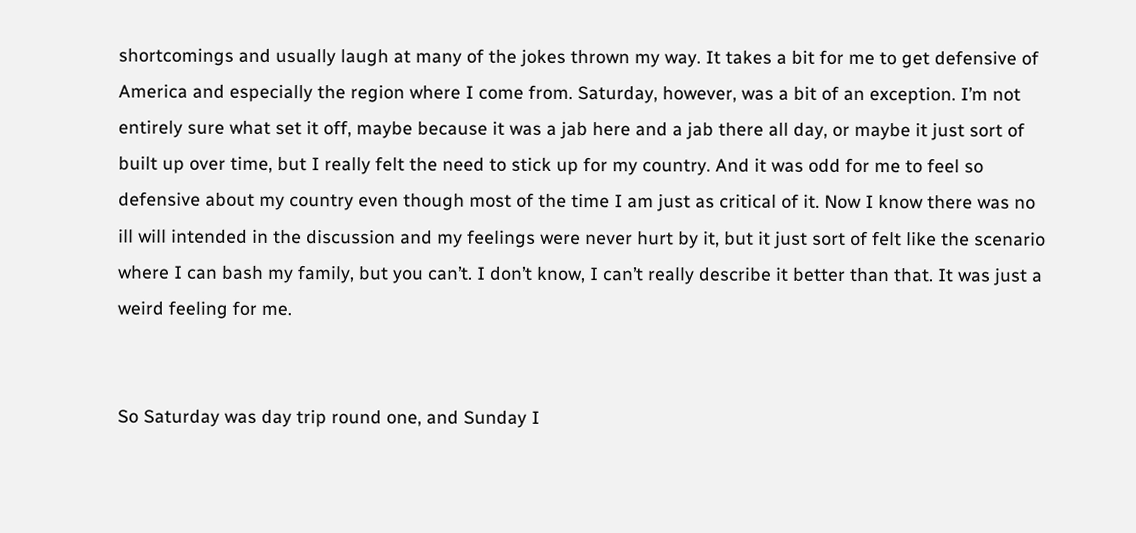shortcomings and usually laugh at many of the jokes thrown my way. It takes a bit for me to get defensive of America and especially the region where I come from. Saturday, however, was a bit of an exception. I’m not entirely sure what set it off, maybe because it was a jab here and a jab there all day, or maybe it just sort of built up over time, but I really felt the need to stick up for my country. And it was odd for me to feel so defensive about my country even though most of the time I am just as critical of it. Now I know there was no ill will intended in the discussion and my feelings were never hurt by it, but it just sort of felt like the scenario where I can bash my family, but you can’t. I don’t know, I can’t really describe it better than that. It was just a weird feeling for me.


So Saturday was day trip round one, and Sunday I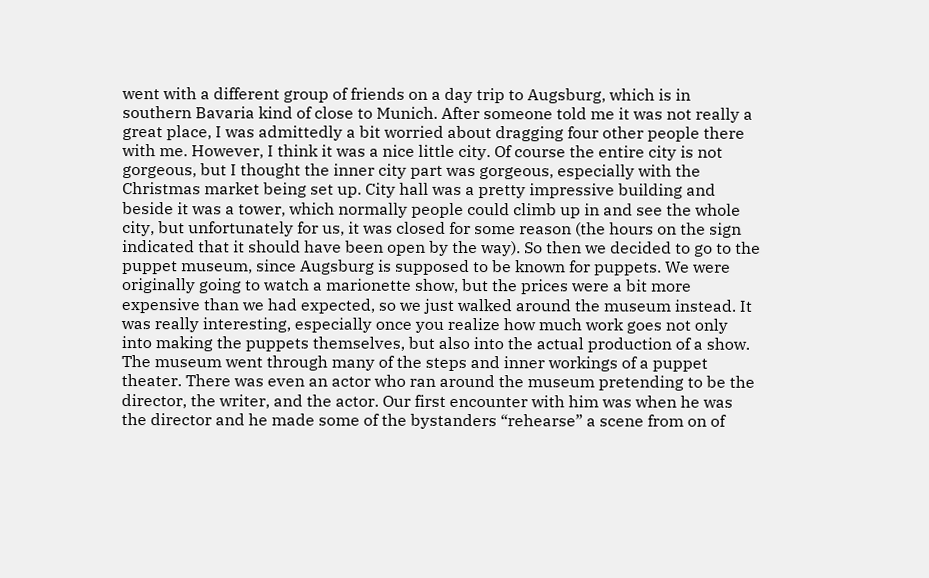went with a different group of friends on a day trip to Augsburg, which is in southern Bavaria kind of close to Munich. After someone told me it was not really a great place, I was admittedly a bit worried about dragging four other people there with me. However, I think it was a nice little city. Of course the entire city is not gorgeous, but I thought the inner city part was gorgeous, especially with the Christmas market being set up. City hall was a pretty impressive building and beside it was a tower, which normally people could climb up in and see the whole city, but unfortunately for us, it was closed for some reason (the hours on the sign indicated that it should have been open by the way). So then we decided to go to the puppet museum, since Augsburg is supposed to be known for puppets. We were originally going to watch a marionette show, but the prices were a bit more expensive than we had expected, so we just walked around the museum instead. It was really interesting, especially once you realize how much work goes not only into making the puppets themselves, but also into the actual production of a show. The museum went through many of the steps and inner workings of a puppet theater. There was even an actor who ran around the museum pretending to be the director, the writer, and the actor. Our first encounter with him was when he was the director and he made some of the bystanders “rehearse” a scene from on of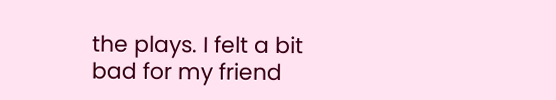the plays. I felt a bit bad for my friend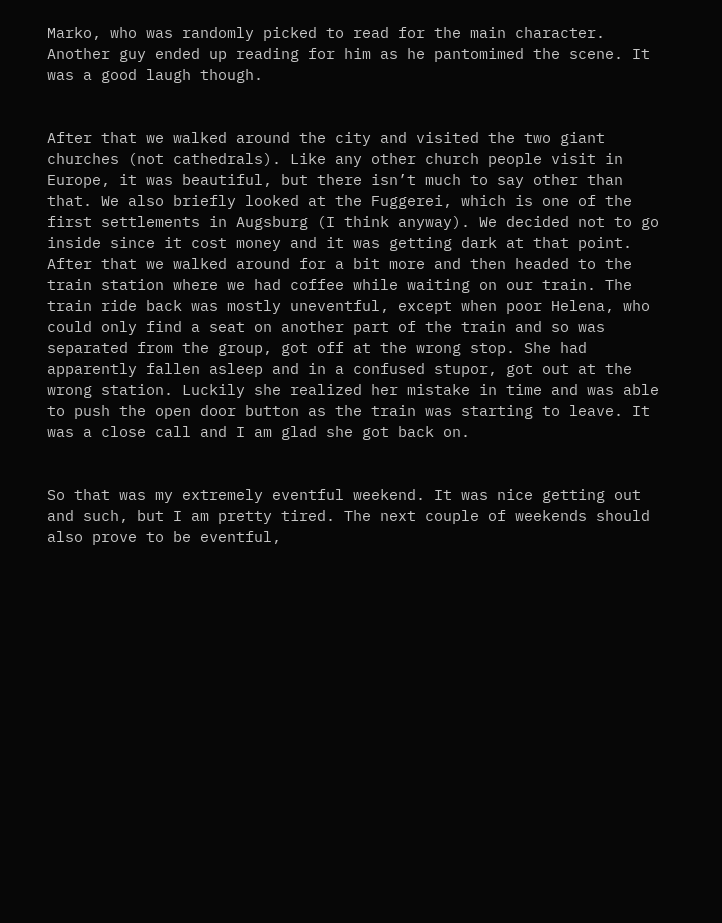Marko, who was randomly picked to read for the main character. Another guy ended up reading for him as he pantomimed the scene. It was a good laugh though.


After that we walked around the city and visited the two giant churches (not cathedrals). Like any other church people visit in Europe, it was beautiful, but there isn’t much to say other than that. We also briefly looked at the Fuggerei, which is one of the first settlements in Augsburg (I think anyway). We decided not to go inside since it cost money and it was getting dark at that point. After that we walked around for a bit more and then headed to the train station where we had coffee while waiting on our train. The train ride back was mostly uneventful, except when poor Helena, who could only find a seat on another part of the train and so was separated from the group, got off at the wrong stop. She had apparently fallen asleep and in a confused stupor, got out at the wrong station. Luckily she realized her mistake in time and was able to push the open door button as the train was starting to leave. It was a close call and I am glad she got back on.


So that was my extremely eventful weekend. It was nice getting out and such, but I am pretty tired. The next couple of weekends should also prove to be eventful,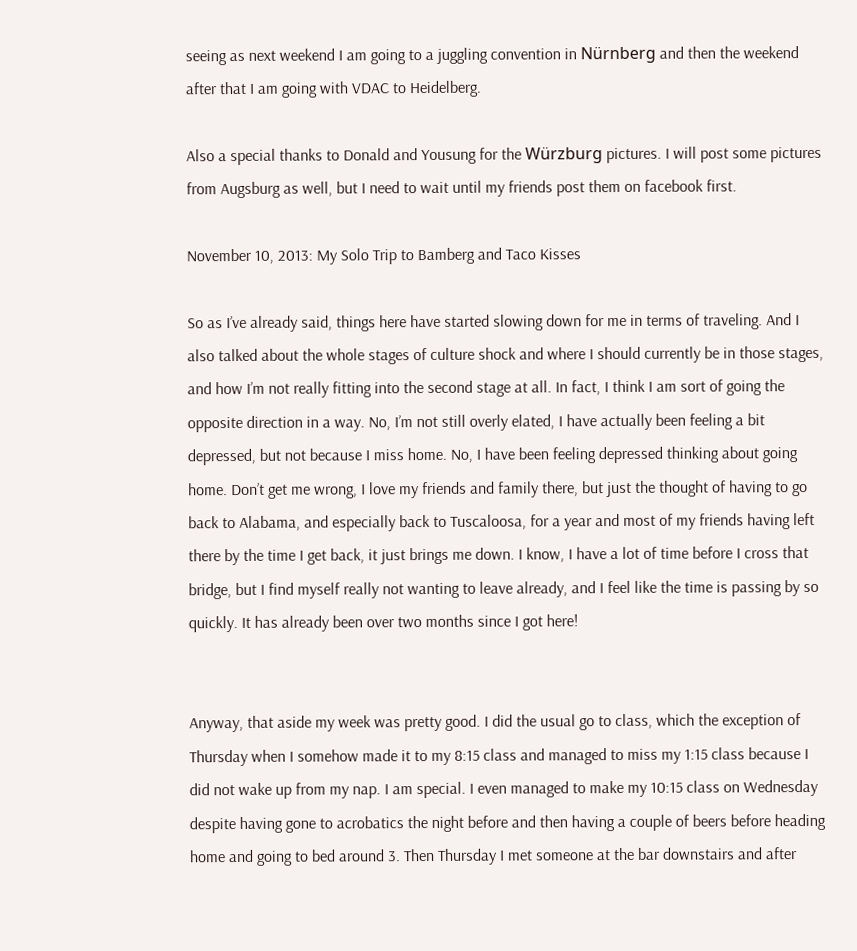seeing as next weekend I am going to a juggling convention in Nürnberg and then the weekend after that I am going with VDAC to Heidelberg.

Also a special thanks to Donald and Yousung for the Würzburg pictures. I will post some pictures from Augsburg as well, but I need to wait until my friends post them on facebook first.

November 10, 2013: My Solo Trip to Bamberg and Taco Kisses

So as I’ve already said, things here have started slowing down for me in terms of traveling. And I also talked about the whole stages of culture shock and where I should currently be in those stages, and how I’m not really fitting into the second stage at all. In fact, I think I am sort of going the opposite direction in a way. No, I’m not still overly elated, I have actually been feeling a bit depressed, but not because I miss home. No, I have been feeling depressed thinking about going home. Don’t get me wrong, I love my friends and family there, but just the thought of having to go back to Alabama, and especially back to Tuscaloosa, for a year and most of my friends having left there by the time I get back, it just brings me down. I know, I have a lot of time before I cross that bridge, but I find myself really not wanting to leave already, and I feel like the time is passing by so quickly. It has already been over two months since I got here!


Anyway, that aside my week was pretty good. I did the usual go to class, which the exception of Thursday when I somehow made it to my 8:15 class and managed to miss my 1:15 class because I did not wake up from my nap. I am special. I even managed to make my 10:15 class on Wednesday despite having gone to acrobatics the night before and then having a couple of beers before heading home and going to bed around 3. Then Thursday I met someone at the bar downstairs and after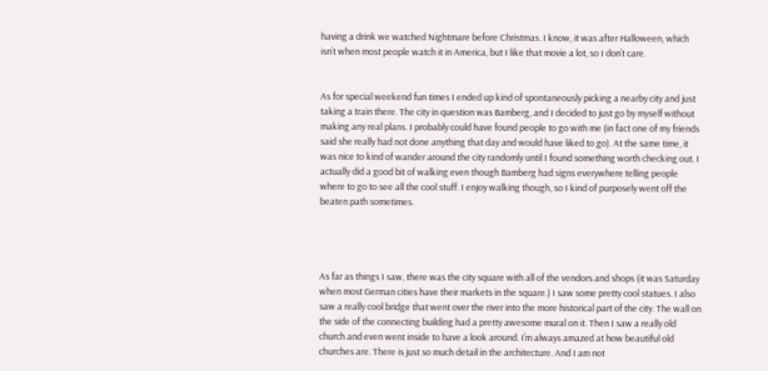having a drink we watched Nightmare before Christmas. I know, it was after Halloween, which isn’t when most people watch it in America, but I like that movie a lot, so I don’t care.


As for special weekend fun times I ended up kind of spontaneously picking a nearby city and just taking a train there. The city in question was Bamberg, and I decided to just go by myself without making any real plans. I probably could have found people to go with me (in fact one of my friends said she really had not done anything that day and would have liked to go). At the same time, it was nice to kind of wander around the city randomly until I found something worth checking out. I actually did a good bit of walking even though Bamberg had signs everywhere telling people where to go to see all the cool stuff. I enjoy walking though, so I kind of purposely went off the beaten path sometimes.




As far as things I saw, there was the city square with all of the vendors and shops (it was Saturday when most German cities have their markets in the square.) I saw some pretty cool statues. I also saw a really cool bridge that went over the river into the more historical part of the city. The wall on the side of the connecting building had a pretty awesome mural on it. Then I saw a really old church and even went inside to have a look around. I’m always amazed at how beautiful old churches are. There is just so much detail in the architecture. And I am not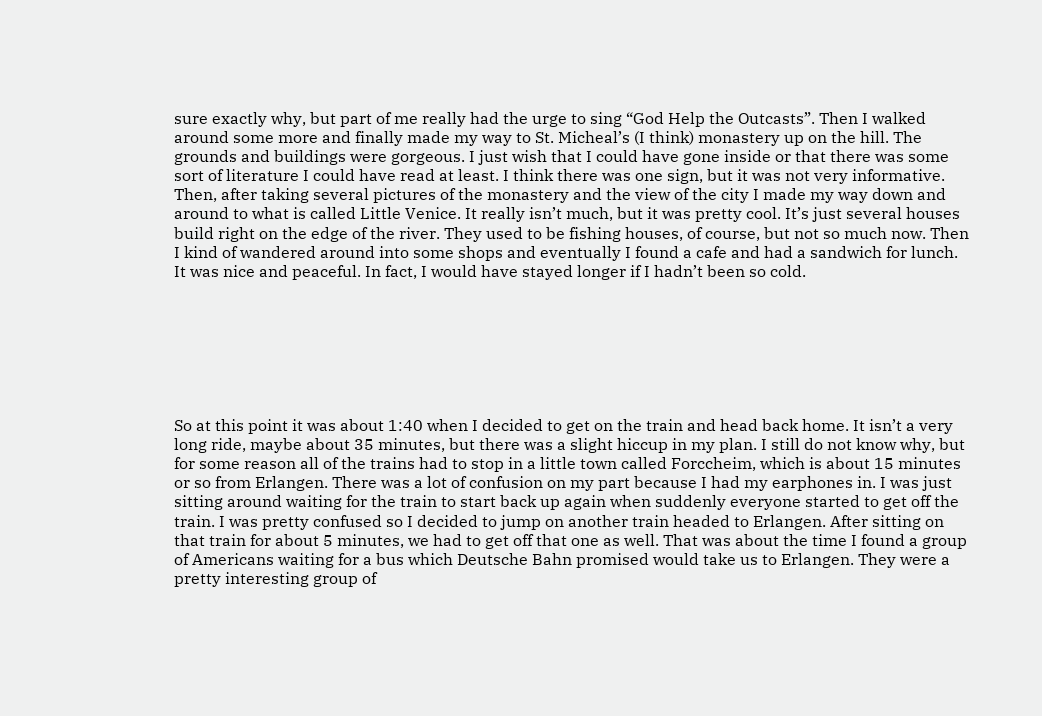sure exactly why, but part of me really had the urge to sing “God Help the Outcasts”. Then I walked around some more and finally made my way to St. Micheal’s (I think) monastery up on the hill. The grounds and buildings were gorgeous. I just wish that I could have gone inside or that there was some sort of literature I could have read at least. I think there was one sign, but it was not very informative. Then, after taking several pictures of the monastery and the view of the city I made my way down and around to what is called Little Venice. It really isn’t much, but it was pretty cool. It’s just several houses build right on the edge of the river. They used to be fishing houses, of course, but not so much now. Then I kind of wandered around into some shops and eventually I found a cafe and had a sandwich for lunch. It was nice and peaceful. In fact, I would have stayed longer if I hadn’t been so cold.







So at this point it was about 1:40 when I decided to get on the train and head back home. It isn’t a very long ride, maybe about 35 minutes, but there was a slight hiccup in my plan. I still do not know why, but for some reason all of the trains had to stop in a little town called Forccheim, which is about 15 minutes or so from Erlangen. There was a lot of confusion on my part because I had my earphones in. I was just sitting around waiting for the train to start back up again when suddenly everyone started to get off the train. I was pretty confused so I decided to jump on another train headed to Erlangen. After sitting on that train for about 5 minutes, we had to get off that one as well. That was about the time I found a group of Americans waiting for a bus which Deutsche Bahn promised would take us to Erlangen. They were a pretty interesting group of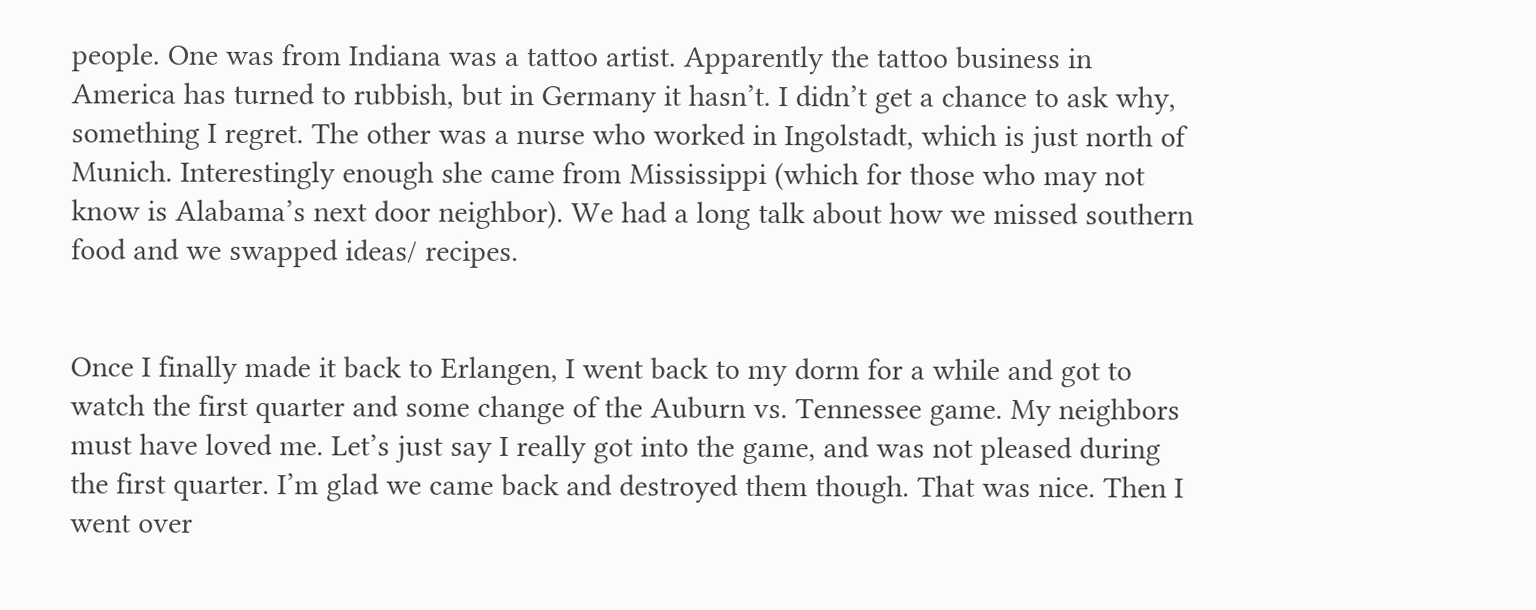people. One was from Indiana was a tattoo artist. Apparently the tattoo business in America has turned to rubbish, but in Germany it hasn’t. I didn’t get a chance to ask why, something I regret. The other was a nurse who worked in Ingolstadt, which is just north of Munich. Interestingly enough she came from Mississippi (which for those who may not know is Alabama’s next door neighbor). We had a long talk about how we missed southern food and we swapped ideas/ recipes.


Once I finally made it back to Erlangen, I went back to my dorm for a while and got to watch the first quarter and some change of the Auburn vs. Tennessee game. My neighbors must have loved me. Let’s just say I really got into the game, and was not pleased during the first quarter. I’m glad we came back and destroyed them though. That was nice. Then I went over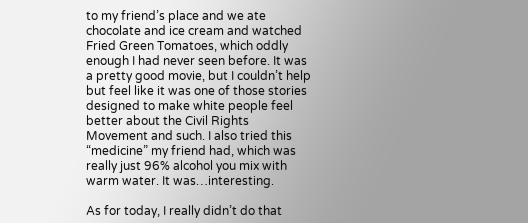to my friend’s place and we ate chocolate and ice cream and watched Fried Green Tomatoes, which oddly enough I had never seen before. It was a pretty good movie, but I couldn’t help but feel like it was one of those stories designed to make white people feel better about the Civil Rights Movement and such. I also tried this “medicine” my friend had, which was really just 96% alcohol you mix with warm water. It was…interesting.

As for today, I really didn’t do that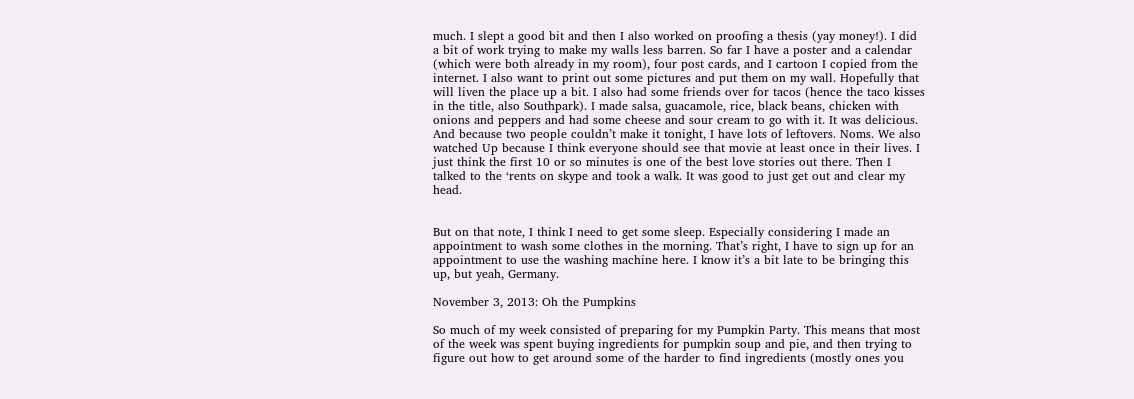much. I slept a good bit and then I also worked on proofing a thesis (yay money!). I did a bit of work trying to make my walls less barren. So far I have a poster and a calendar (which were both already in my room), four post cards, and I cartoon I copied from the internet. I also want to print out some pictures and put them on my wall. Hopefully that will liven the place up a bit. I also had some friends over for tacos (hence the taco kisses in the title, also Southpark). I made salsa, guacamole, rice, black beans, chicken with onions and peppers and had some cheese and sour cream to go with it. It was delicious. And because two people couldn’t make it tonight, I have lots of leftovers. Noms. We also watched Up because I think everyone should see that movie at least once in their lives. I just think the first 10 or so minutes is one of the best love stories out there. Then I talked to the ‘rents on skype and took a walk. It was good to just get out and clear my head.


But on that note, I think I need to get some sleep. Especially considering I made an appointment to wash some clothes in the morning. That’s right, I have to sign up for an appointment to use the washing machine here. I know it’s a bit late to be bringing this up, but yeah, Germany.

November 3, 2013: Oh the Pumpkins

So much of my week consisted of preparing for my Pumpkin Party. This means that most of the week was spent buying ingredients for pumpkin soup and pie, and then trying to figure out how to get around some of the harder to find ingredients (mostly ones you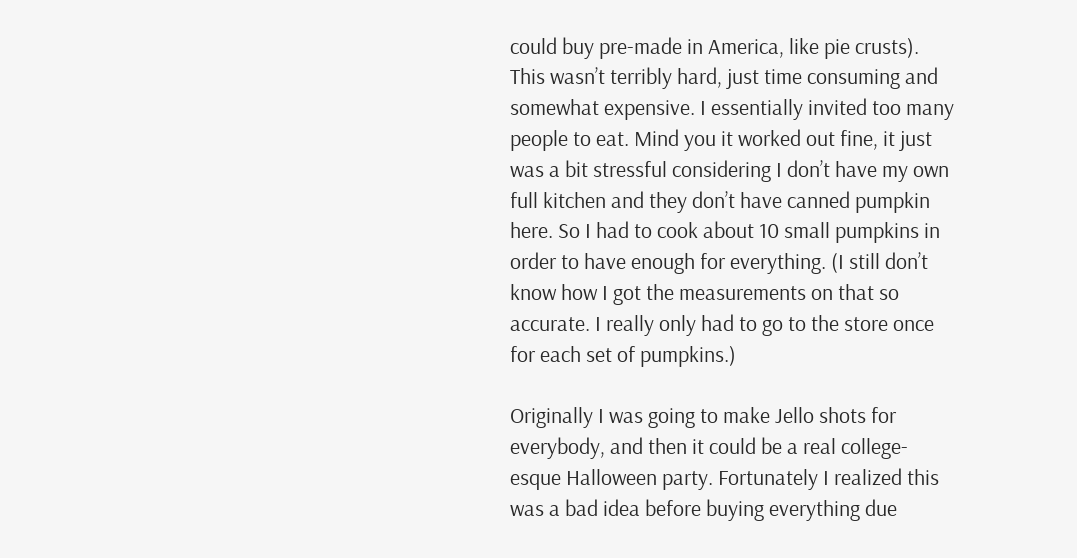could buy pre-made in America, like pie crusts). This wasn’t terribly hard, just time consuming and somewhat expensive. I essentially invited too many people to eat. Mind you it worked out fine, it just was a bit stressful considering I don’t have my own full kitchen and they don’t have canned pumpkin here. So I had to cook about 10 small pumpkins in order to have enough for everything. (I still don’t know how I got the measurements on that so accurate. I really only had to go to the store once for each set of pumpkins.)

Originally I was going to make Jello shots for everybody, and then it could be a real college-esque Halloween party. Fortunately I realized this was a bad idea before buying everything due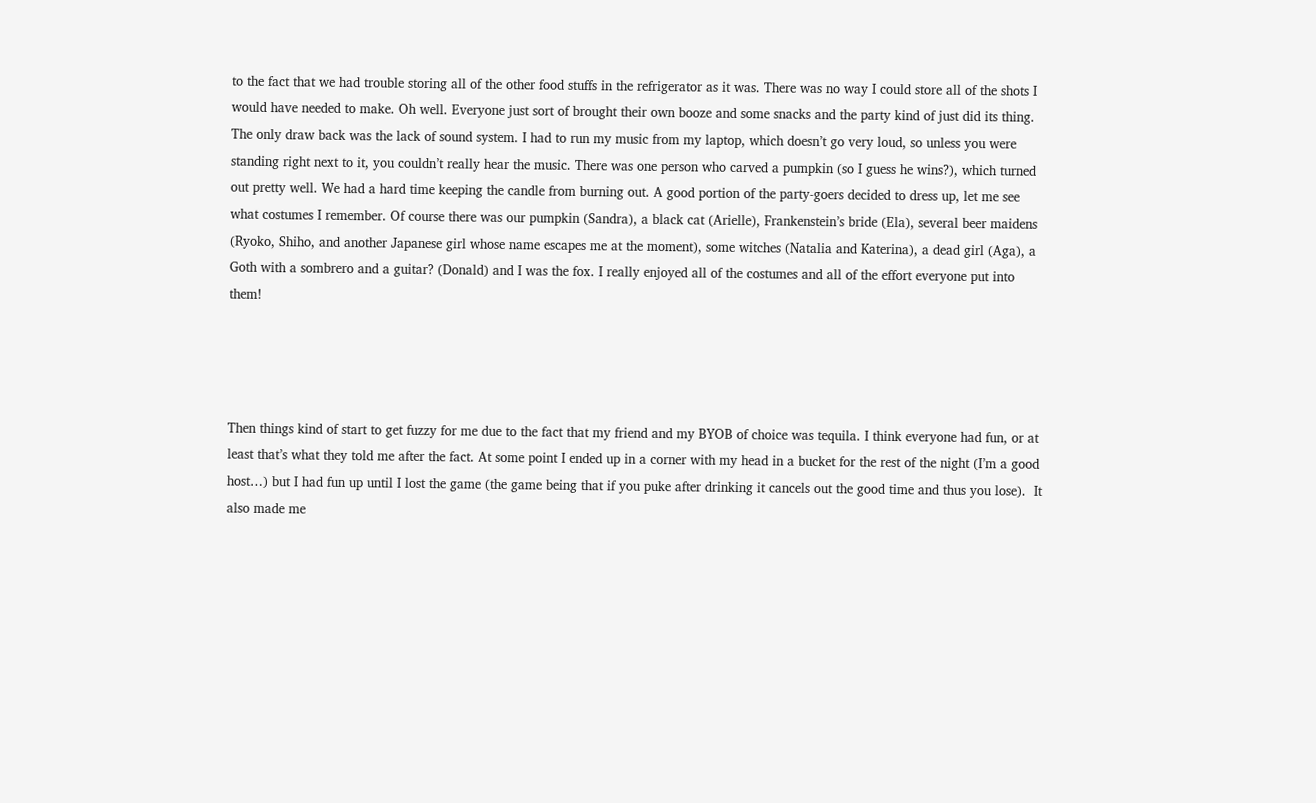to the fact that we had trouble storing all of the other food stuffs in the refrigerator as it was. There was no way I could store all of the shots I would have needed to make. Oh well. Everyone just sort of brought their own booze and some snacks and the party kind of just did its thing. The only draw back was the lack of sound system. I had to run my music from my laptop, which doesn’t go very loud, so unless you were standing right next to it, you couldn’t really hear the music. There was one person who carved a pumpkin (so I guess he wins?), which turned out pretty well. We had a hard time keeping the candle from burning out. A good portion of the party-goers decided to dress up, let me see what costumes I remember. Of course there was our pumpkin (Sandra), a black cat (Arielle), Frankenstein’s bride (Ela), several beer maidens (Ryoko, Shiho, and another Japanese girl whose name escapes me at the moment), some witches (Natalia and Katerina), a dead girl (Aga), a Goth with a sombrero and a guitar? (Donald) and I was the fox. I really enjoyed all of the costumes and all of the effort everyone put into them!




Then things kind of start to get fuzzy for me due to the fact that my friend and my BYOB of choice was tequila. I think everyone had fun, or at least that’s what they told me after the fact. At some point I ended up in a corner with my head in a bucket for the rest of the night (I’m a good host…) but I had fun up until I lost the game (the game being that if you puke after drinking it cancels out the good time and thus you lose).  It also made me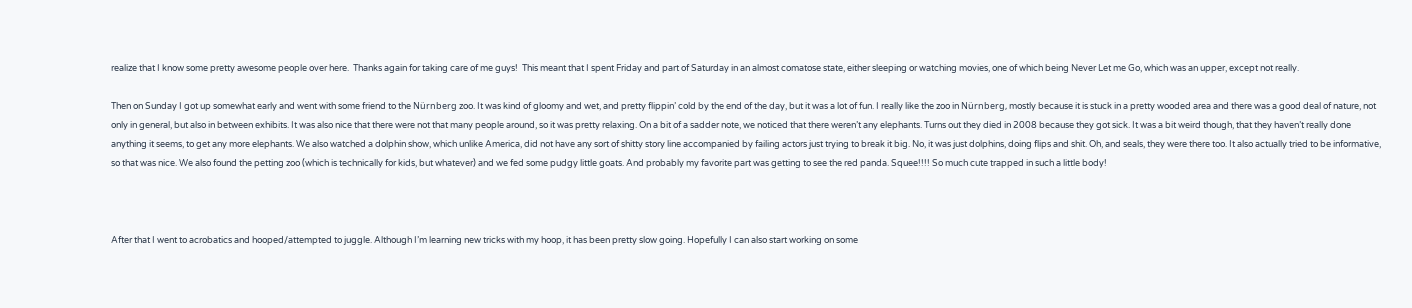realize that I know some pretty awesome people over here.  Thanks again for taking care of me guys!  This meant that I spent Friday and part of Saturday in an almost comatose state, either sleeping or watching movies, one of which being Never Let me Go, which was an upper, except not really.

Then on Sunday I got up somewhat early and went with some friend to the Nürnberg zoo. It was kind of gloomy and wet, and pretty flippin’ cold by the end of the day, but it was a lot of fun. I really like the zoo in Nürnberg, mostly because it is stuck in a pretty wooded area and there was a good deal of nature, not only in general, but also in between exhibits. It was also nice that there were not that many people around, so it was pretty relaxing. On a bit of a sadder note, we noticed that there weren’t any elephants. Turns out they died in 2008 because they got sick. It was a bit weird though, that they haven’t really done anything it seems, to get any more elephants. We also watched a dolphin show, which unlike America, did not have any sort of shitty story line accompanied by failing actors just trying to break it big. No, it was just dolphins, doing flips and shit. Oh, and seals, they were there too. It also actually tried to be informative, so that was nice. We also found the petting zoo (which is technically for kids, but whatever) and we fed some pudgy little goats. And probably my favorite part was getting to see the red panda. Squee!!!! So much cute trapped in such a little body!



After that I went to acrobatics and hooped/attempted to juggle. Although I’m learning new tricks with my hoop, it has been pretty slow going. Hopefully I can also start working on some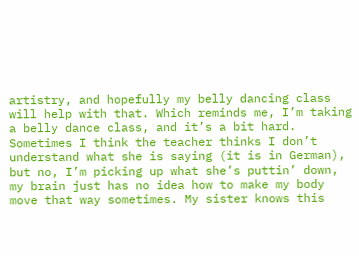artistry, and hopefully my belly dancing class will help with that. Which reminds me, I’m taking a belly dance class, and it’s a bit hard. Sometimes I think the teacher thinks I don’t understand what she is saying (it is in German), but no, I’m picking up what she’s puttin’ down, my brain just has no idea how to make my body move that way sometimes. My sister knows this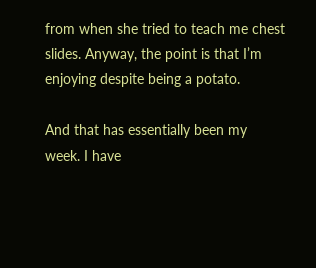from when she tried to teach me chest slides. Anyway, the point is that I’m enjoying despite being a potato.

And that has essentially been my week. I have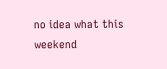no idea what this weekend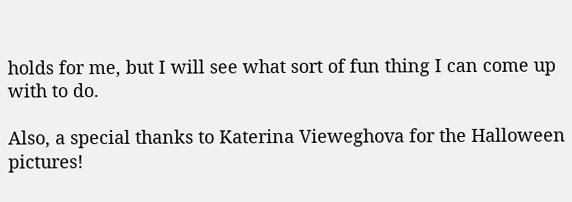holds for me, but I will see what sort of fun thing I can come up with to do.

Also, a special thanks to Katerina Vieweghova for the Halloween pictures!